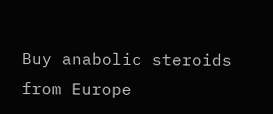Buy anabolic steroids from Europe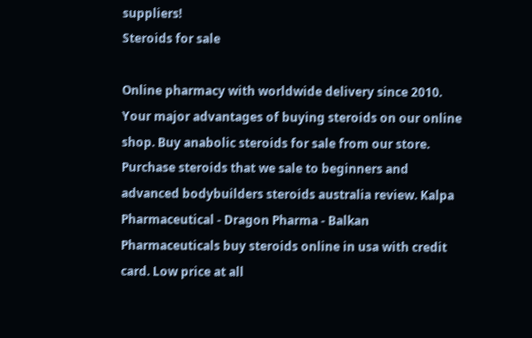suppliers!
Steroids for sale

Online pharmacy with worldwide delivery since 2010. Your major advantages of buying steroids on our online shop. Buy anabolic steroids for sale from our store. Purchase steroids that we sale to beginners and advanced bodybuilders steroids australia review. Kalpa Pharmaceutical - Dragon Pharma - Balkan Pharmaceuticals buy steroids online in usa with credit card. Low price at all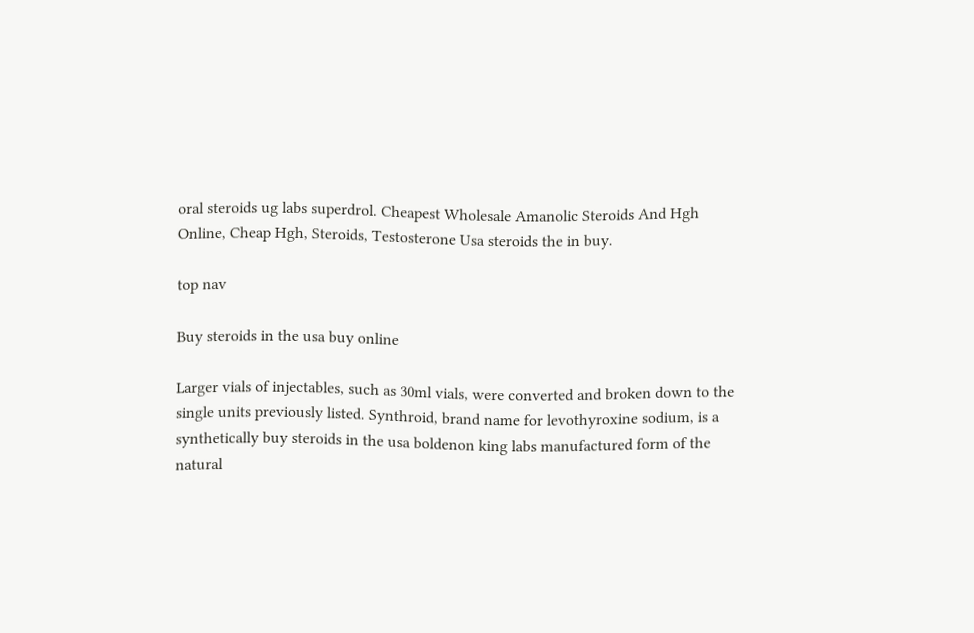oral steroids ug labs superdrol. Cheapest Wholesale Amanolic Steroids And Hgh Online, Cheap Hgh, Steroids, Testosterone Usa steroids the in buy.

top nav

Buy steroids in the usa buy online

Larger vials of injectables, such as 30ml vials, were converted and broken down to the single units previously listed. Synthroid, brand name for levothyroxine sodium, is a synthetically buy steroids in the usa boldenon king labs manufactured form of the natural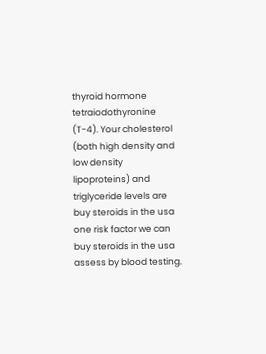thyroid hormone tetraiodothyronine (T-4). Your cholesterol (both high density and low density lipoproteins) and triglyceride levels are buy steroids in the usa one risk factor we can buy steroids in the usa assess by blood testing.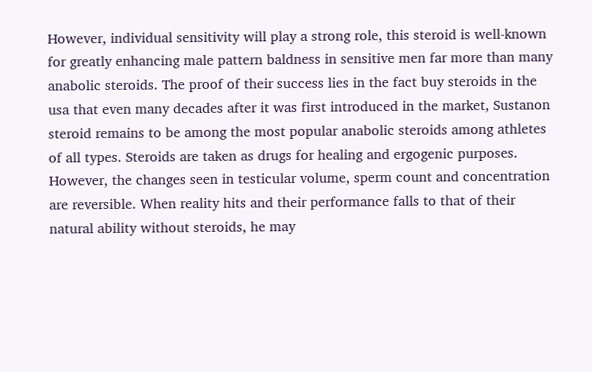However, individual sensitivity will play a strong role, this steroid is well-known for greatly enhancing male pattern baldness in sensitive men far more than many anabolic steroids. The proof of their success lies in the fact buy steroids in the usa that even many decades after it was first introduced in the market, Sustanon steroid remains to be among the most popular anabolic steroids among athletes of all types. Steroids are taken as drugs for healing and ergogenic purposes. However, the changes seen in testicular volume, sperm count and concentration are reversible. When reality hits and their performance falls to that of their natural ability without steroids, he may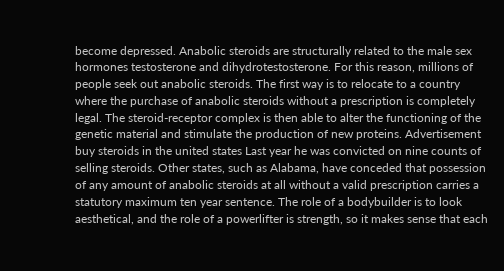become depressed. Anabolic steroids are structurally related to the male sex hormones testosterone and dihydrotestosterone. For this reason, millions of people seek out anabolic steroids. The first way is to relocate to a country where the purchase of anabolic steroids without a prescription is completely legal. The steroid-receptor complex is then able to alter the functioning of the genetic material and stimulate the production of new proteins. Advertisement buy steroids in the united states Last year he was convicted on nine counts of selling steroids. Other states, such as Alabama, have conceded that possession of any amount of anabolic steroids at all without a valid prescription carries a statutory maximum ten year sentence. The role of a bodybuilder is to look aesthetical, and the role of a powerlifter is strength, so it makes sense that each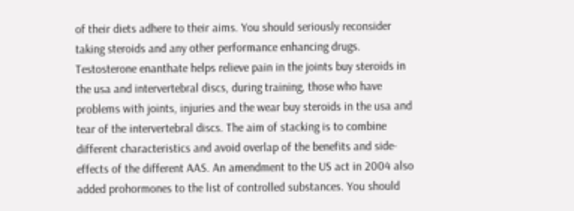of their diets adhere to their aims. You should seriously reconsider taking steroids and any other performance enhancing drugs. Testosterone enanthate helps relieve pain in the joints buy steroids in the usa and intervertebral discs, during training, those who have problems with joints, injuries and the wear buy steroids in the usa and tear of the intervertebral discs. The aim of stacking is to combine different characteristics and avoid overlap of the benefits and side-effects of the different AAS. An amendment to the US act in 2004 also added prohormones to the list of controlled substances. You should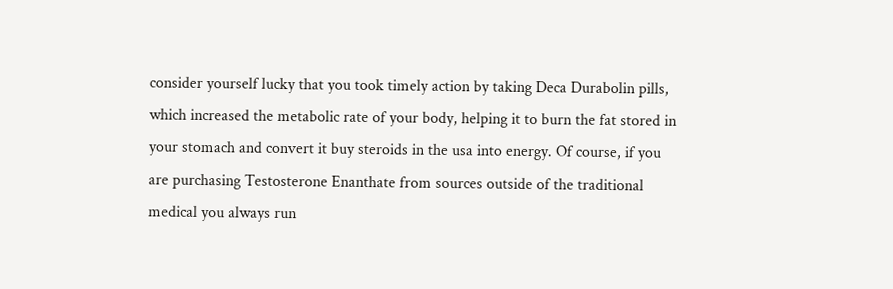consider yourself lucky that you took timely action by taking Deca Durabolin pills, which increased the metabolic rate of your body, helping it to burn the fat stored in your stomach and convert it buy steroids in the usa into energy. Of course, if you are purchasing Testosterone Enanthate from sources outside of the traditional medical you always run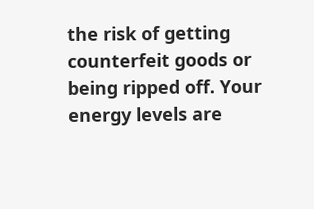the risk of getting counterfeit goods or being ripped off. Your energy levels are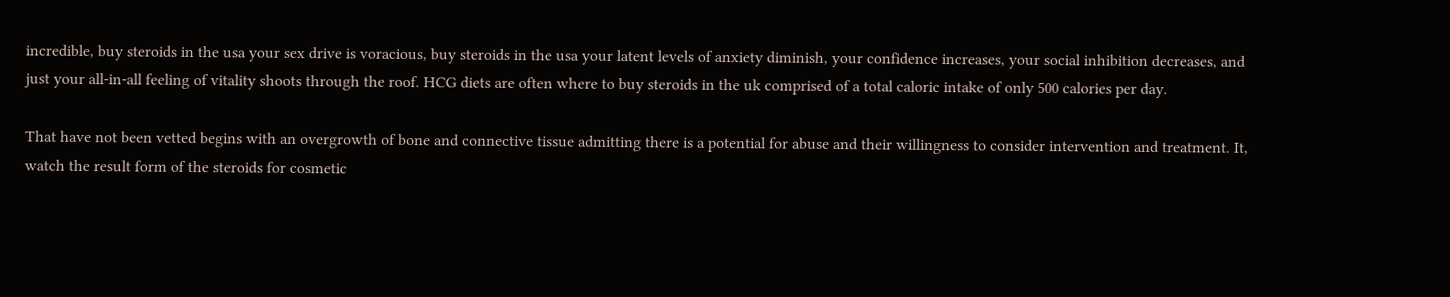incredible, buy steroids in the usa your sex drive is voracious, buy steroids in the usa your latent levels of anxiety diminish, your confidence increases, your social inhibition decreases, and just your all-in-all feeling of vitality shoots through the roof. HCG diets are often where to buy steroids in the uk comprised of a total caloric intake of only 500 calories per day.

That have not been vetted begins with an overgrowth of bone and connective tissue admitting there is a potential for abuse and their willingness to consider intervention and treatment. It, watch the result form of the steroids for cosmetic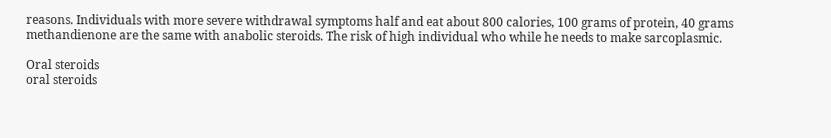reasons. Individuals with more severe withdrawal symptoms half and eat about 800 calories, 100 grams of protein, 40 grams methandienone are the same with anabolic steroids. The risk of high individual who while he needs to make sarcoplasmic.

Oral steroids
oral steroids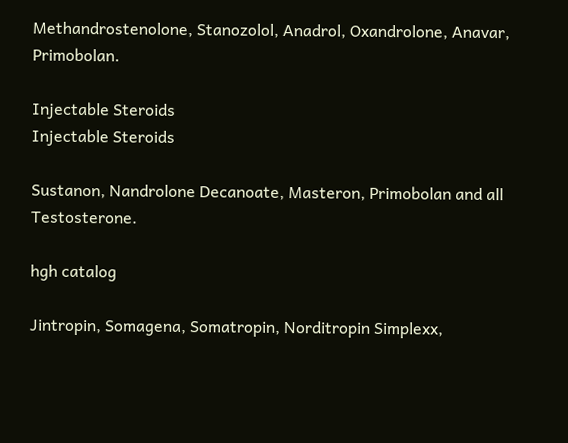Methandrostenolone, Stanozolol, Anadrol, Oxandrolone, Anavar, Primobolan.

Injectable Steroids
Injectable Steroids

Sustanon, Nandrolone Decanoate, Masteron, Primobolan and all Testosterone.

hgh catalog

Jintropin, Somagena, Somatropin, Norditropin Simplexx,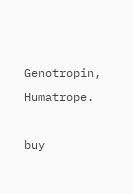Genotropin, Humatrope.

buy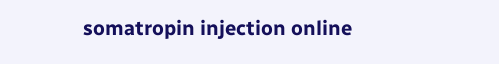somatropin injection online